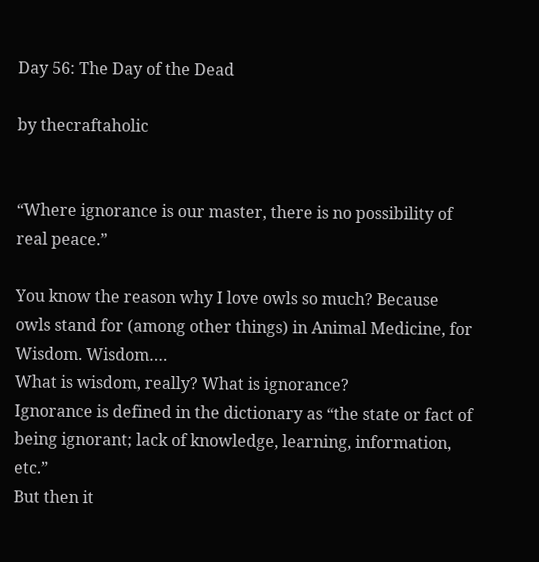Day 56: The Day of the Dead

by thecraftaholic


“Where ignorance is our master, there is no possibility of real peace.”

You know the reason why I love owls so much? Because owls stand for (among other things) in Animal Medicine, for Wisdom. Wisdom….
What is wisdom, really? What is ignorance?
Ignorance is defined in the dictionary as “the state or fact of being ignorant; lack of knowledge, learning, information, etc.”
But then it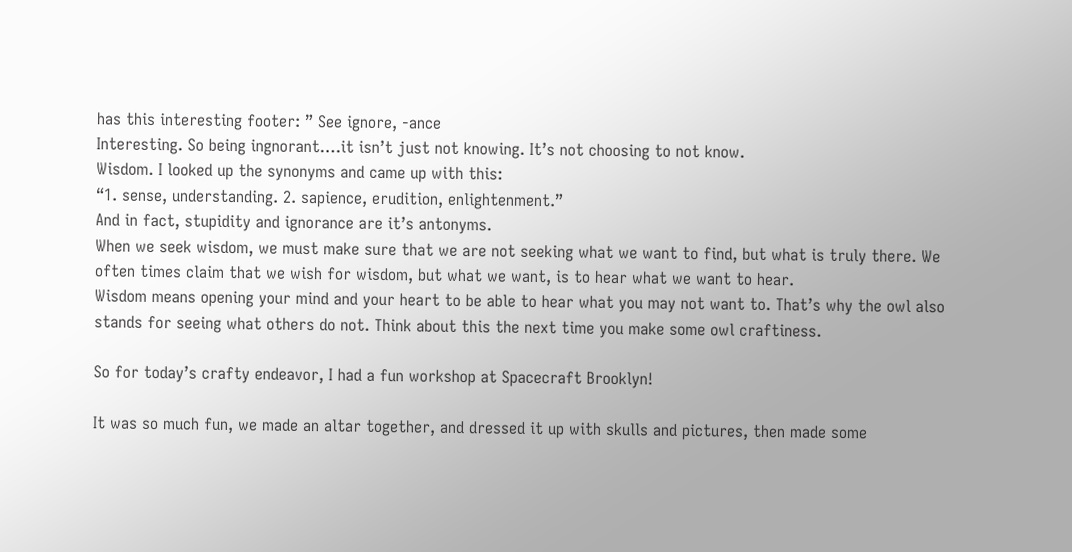has this interesting footer: ” See ignore, -ance
Interesting. So being ingnorant….it isn’t just not knowing. It’s not choosing to not know.
Wisdom. I looked up the synonyms and came up with this:
“1. sense, understanding. 2. sapience, erudition, enlightenment.”
And in fact, stupidity and ignorance are it’s antonyms.
When we seek wisdom, we must make sure that we are not seeking what we want to find, but what is truly there. We often times claim that we wish for wisdom, but what we want, is to hear what we want to hear.
Wisdom means opening your mind and your heart to be able to hear what you may not want to. That’s why the owl also stands for seeing what others do not. Think about this the next time you make some owl craftiness.

So for today’s crafty endeavor, I had a fun workshop at Spacecraft Brooklyn!

It was so much fun, we made an altar together, and dressed it up with skulls and pictures, then made some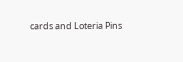cards and Loteria Pins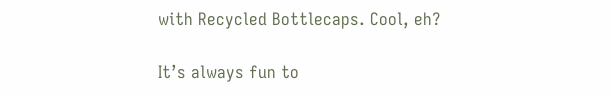with Recycled Bottlecaps. Cool, eh?

It’s always fun to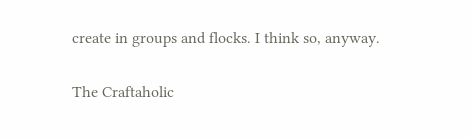create in groups and flocks. I think so, anyway.

The Craftaholic